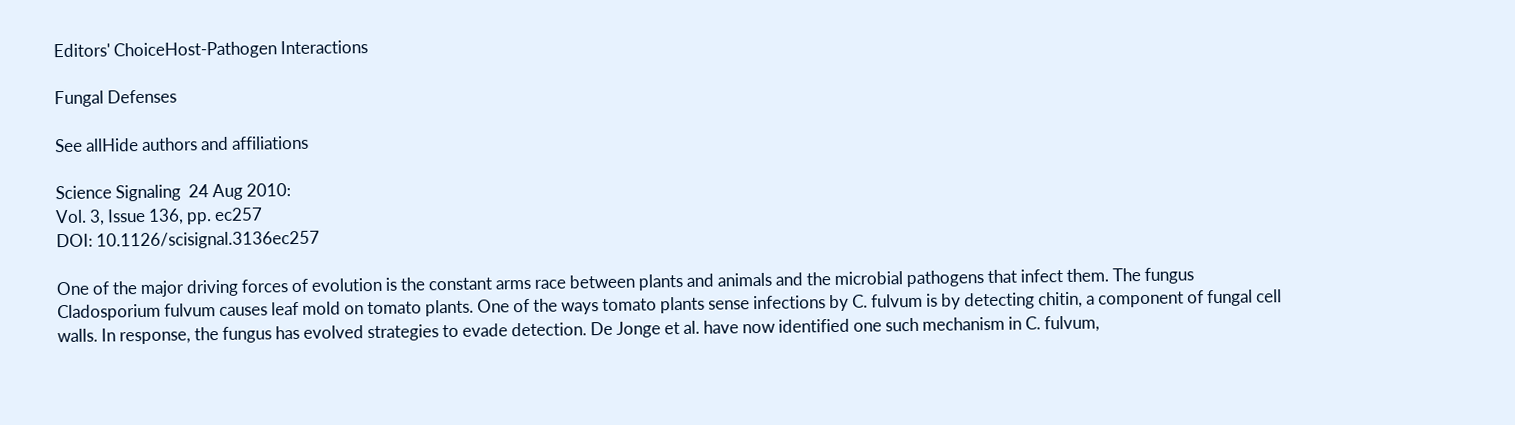Editors' ChoiceHost-Pathogen Interactions

Fungal Defenses

See allHide authors and affiliations

Science Signaling  24 Aug 2010:
Vol. 3, Issue 136, pp. ec257
DOI: 10.1126/scisignal.3136ec257

One of the major driving forces of evolution is the constant arms race between plants and animals and the microbial pathogens that infect them. The fungus Cladosporium fulvum causes leaf mold on tomato plants. One of the ways tomato plants sense infections by C. fulvum is by detecting chitin, a component of fungal cell walls. In response, the fungus has evolved strategies to evade detection. De Jonge et al. have now identified one such mechanism in C. fulvum,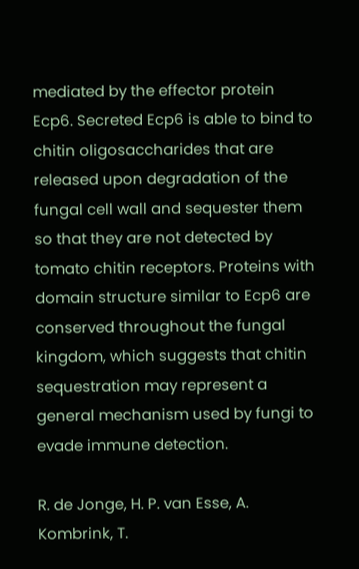mediated by the effector protein Ecp6. Secreted Ecp6 is able to bind to chitin oligosaccharides that are released upon degradation of the fungal cell wall and sequester them so that they are not detected by tomato chitin receptors. Proteins with domain structure similar to Ecp6 are conserved throughout the fungal kingdom, which suggests that chitin sequestration may represent a general mechanism used by fungi to evade immune detection.

R. de Jonge, H. P. van Esse, A. Kombrink, T.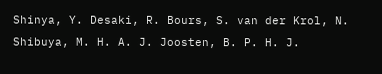Shinya, Y. Desaki, R. Bours, S. van der Krol, N. Shibuya, M. H. A. J. Joosten, B. P. H. J.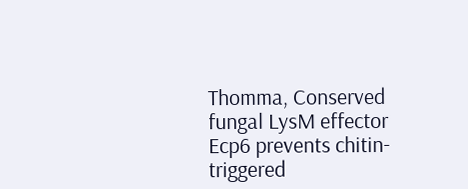Thomma, Conserved fungal LysM effector Ecp6 prevents chitin-triggered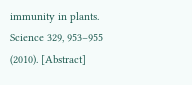immunity in plants. Science 329, 953–955 (2010). [Abstract]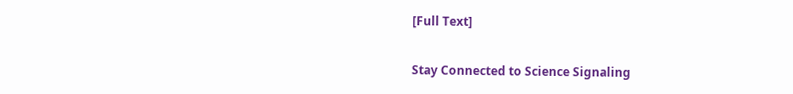[Full Text]

Stay Connected to Science Signaling